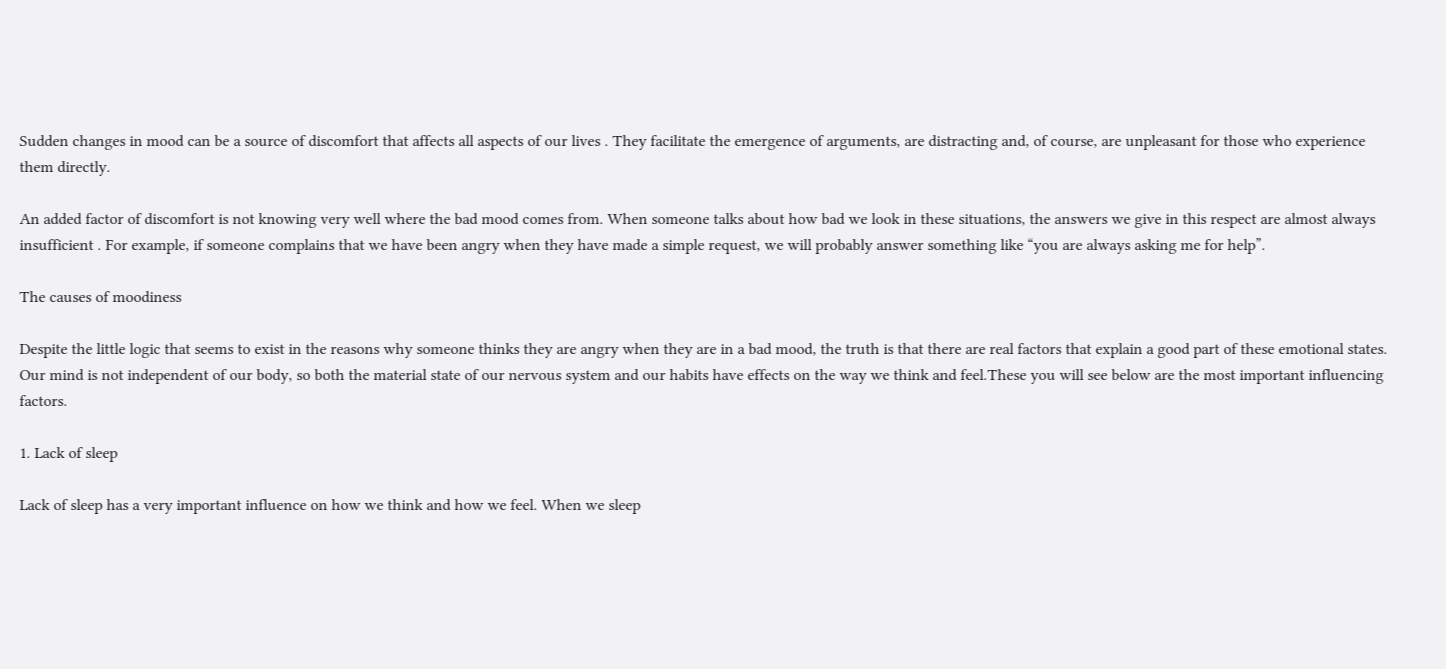Sudden changes in mood can be a source of discomfort that affects all aspects of our lives . They facilitate the emergence of arguments, are distracting and, of course, are unpleasant for those who experience them directly.

An added factor of discomfort is not knowing very well where the bad mood comes from. When someone talks about how bad we look in these situations, the answers we give in this respect are almost always insufficient . For example, if someone complains that we have been angry when they have made a simple request, we will probably answer something like “you are always asking me for help”.

The causes of moodiness

Despite the little logic that seems to exist in the reasons why someone thinks they are angry when they are in a bad mood, the truth is that there are real factors that explain a good part of these emotional states. Our mind is not independent of our body, so both the material state of our nervous system and our habits have effects on the way we think and feel.These you will see below are the most important influencing factors.

1. Lack of sleep

Lack of sleep has a very important influence on how we think and how we feel. When we sleep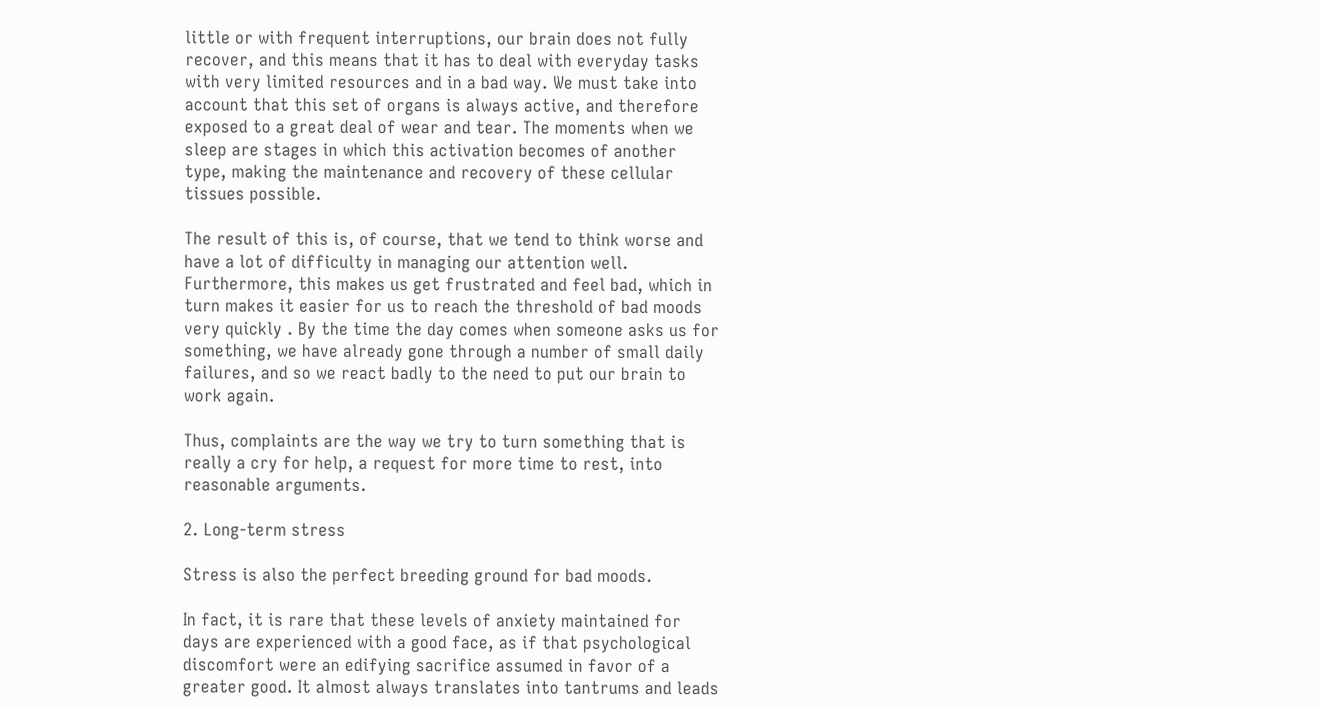little or with frequent interruptions, our brain does not fully recover, and this means that it has to deal with everyday tasks with very limited resources and in a bad way. We must take into account that this set of organs is always active, and therefore exposed to a great deal of wear and tear. The moments when we sleep are stages in which this activation becomes of another type, making the maintenance and recovery of these cellular tissues possible.

The result of this is, of course, that we tend to think worse and have a lot of difficulty in managing our attention well. Furthermore, this makes us get frustrated and feel bad, which in turn makes it easier for us to reach the threshold of bad moods very quickly . By the time the day comes when someone asks us for something, we have already gone through a number of small daily failures, and so we react badly to the need to put our brain to work again.

Thus, complaints are the way we try to turn something that is really a cry for help, a request for more time to rest, into reasonable arguments.

2. Long-term stress

Stress is also the perfect breeding ground for bad moods.

In fact, it is rare that these levels of anxiety maintained for days are experienced with a good face, as if that psychological discomfort were an edifying sacrifice assumed in favor of a greater good. It almost always translates into tantrums and leads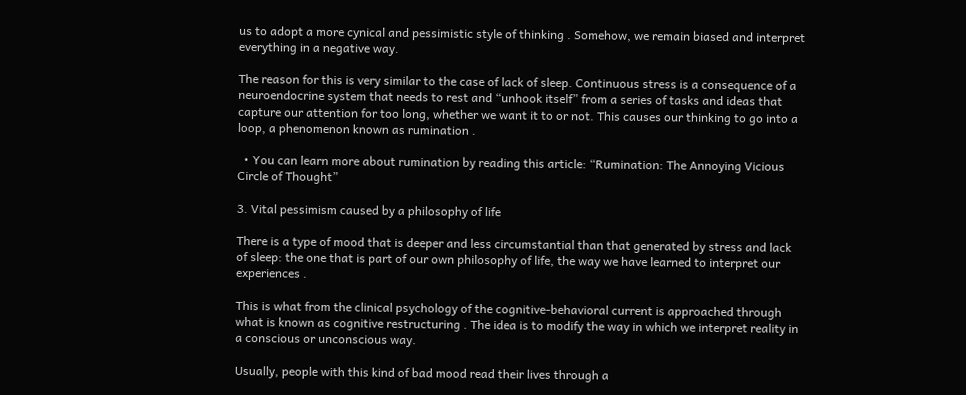us to adopt a more cynical and pessimistic style of thinking . Somehow, we remain biased and interpret everything in a negative way.

The reason for this is very similar to the case of lack of sleep. Continuous stress is a consequence of a neuroendocrine system that needs to rest and “unhook itself” from a series of tasks and ideas that capture our attention for too long, whether we want it to or not. This causes our thinking to go into a loop, a phenomenon known as rumination .

  • You can learn more about rumination by reading this article: “Rumination: The Annoying Vicious Circle of Thought”

3. Vital pessimism caused by a philosophy of life

There is a type of mood that is deeper and less circumstantial than that generated by stress and lack of sleep: the one that is part of our own philosophy of life, the way we have learned to interpret our experiences .

This is what from the clinical psychology of the cognitive-behavioral current is approached through what is known as cognitive restructuring . The idea is to modify the way in which we interpret reality in a conscious or unconscious way.

Usually, people with this kind of bad mood read their lives through a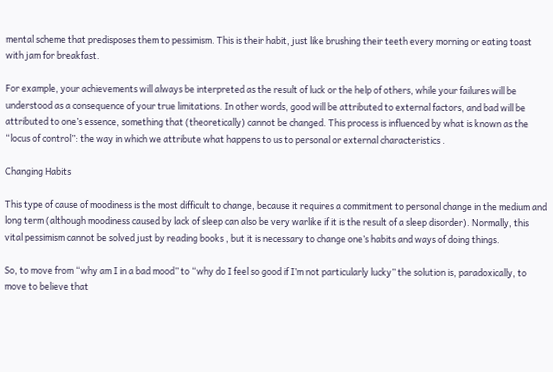mental scheme that predisposes them to pessimism. This is their habit, just like brushing their teeth every morning or eating toast with jam for breakfast.

For example, your achievements will always be interpreted as the result of luck or the help of others, while your failures will be understood as a consequence of your true limitations. In other words, good will be attributed to external factors, and bad will be attributed to one’s essence, something that (theoretically) cannot be changed. This process is influenced by what is known as the “locus of control”: the way in which we attribute what happens to us to personal or external characteristics .

Changing Habits

This type of cause of moodiness is the most difficult to change, because it requires a commitment to personal change in the medium and long term (although moodiness caused by lack of sleep can also be very warlike if it is the result of a sleep disorder). Normally, this vital pessimism cannot be solved just by reading books , but it is necessary to change one’s habits and ways of doing things.

So, to move from “why am I in a bad mood” to “why do I feel so good if I’m not particularly lucky” the solution is, paradoxically, to move to believe that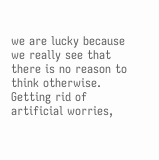we are lucky because we really see that there is no reason to think otherwise. Getting rid of artificial worries,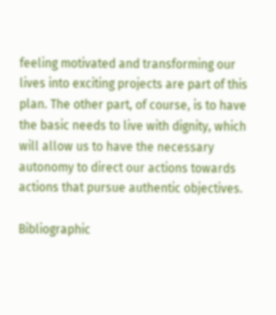feeling motivated and transforming our lives into exciting projects are part of this plan. The other part, of course, is to have the basic needs to live with dignity, which will allow us to have the necessary autonomy to direct our actions towards actions that pursue authentic objectives.

Bibliographic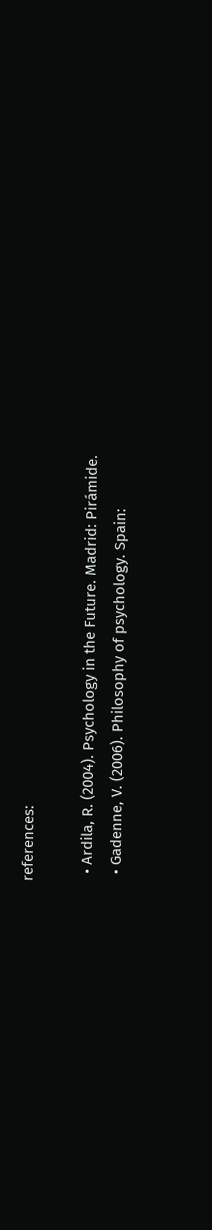references:

  • Ardila, R. (2004). Psychology in the Future. Madrid: Pirámide.
  • Gadenne, V. (2006). Philosophy of psychology. Spain: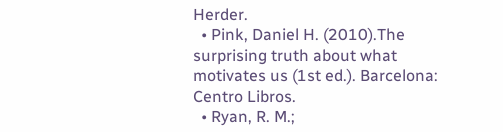Herder.
  • Pink, Daniel H. (2010).The surprising truth about what motivates us (1st ed.). Barcelona: Centro Libros.
  • Ryan, R. M.;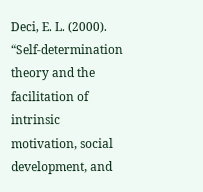Deci, E. L. (2000). “Self-determination theory and the facilitation of intrinsic motivation, social development, and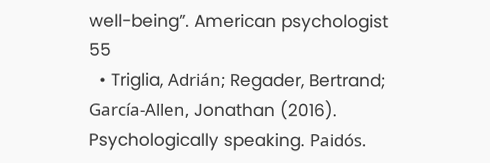well-being”. American psychologist 55
  • Triglia, Adrián; Regader, Bertrand; García-Allen, Jonathan (2016). Psychologically speaking. Paidós.